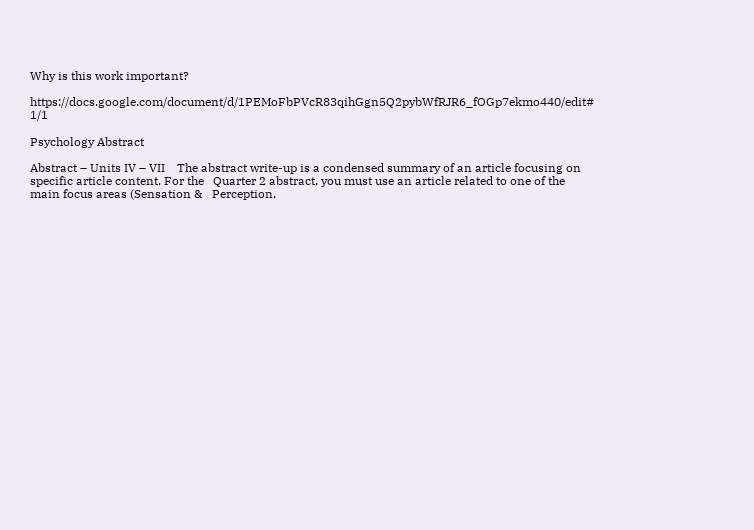Why is this work important?

https://docs.google.com/document/d/1PEMoFbPVcR83qihGgn5Q2pybWfRJR6_fOGp7ekmo440/edit# 1/1

Psychology Abstract

Abstract – Units IV – VII    The abstract write-up is a condensed summary of an article focusing on specific article content. For the   Quarter 2 abstract, you must use an article related to one of the main focus areas (Sensation &   Perception,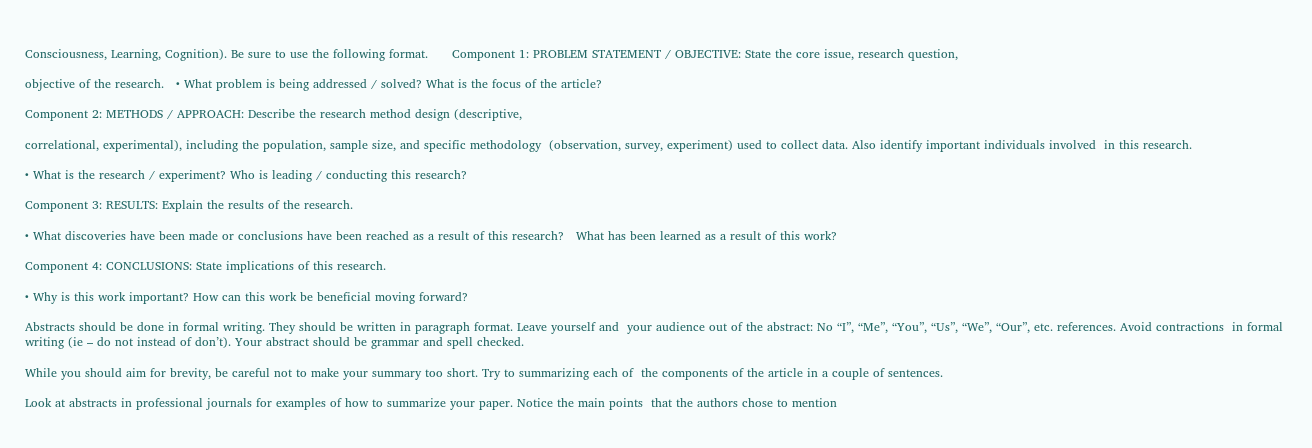Consciousness, Learning, Cognition). Be sure to use the following format.      Component 1: PROBLEM STATEMENT / OBJECTIVE: State the core issue, research question,

objective of the research.   • What problem is being addressed / solved? What is the focus of the article?

Component 2: METHODS / APPROACH: Describe the research method design (descriptive,

correlational, experimental), including the population, sample size, and specific methodology  (observation, survey, experiment) used to collect data. Also identify important individuals involved  in this research.

• What is the research / experiment? Who is leading / conducting this research?

Component 3: RESULTS: Explain the results of the research.

• What discoveries have been made or conclusions have been reached as a result of this research?   What has been learned as a result of this work?

Component 4: CONCLUSIONS: State implications of this research.

• Why is this work important? How can this work be beneficial moving forward?

Abstracts should be done in formal writing. They should be written in paragraph format. Leave yourself and  your audience out of the abstract: No “I”, “Me”, “You”, “Us”, “We”, “Our”, etc. references. Avoid contractions  in formal writing (ie – do not instead of don’t). Your abstract should be grammar and spell checked.

While you should aim for brevity, be careful not to make your summary too short. Try to summarizing each of  the components of the article in a couple of sentences.

Look at abstracts in professional journals for examples of how to summarize your paper. Notice the main points  that the authors chose to mention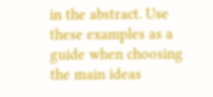in the abstract. Use these examples as a guide when choosing the main ideas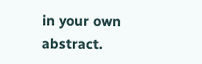in your own abstract.